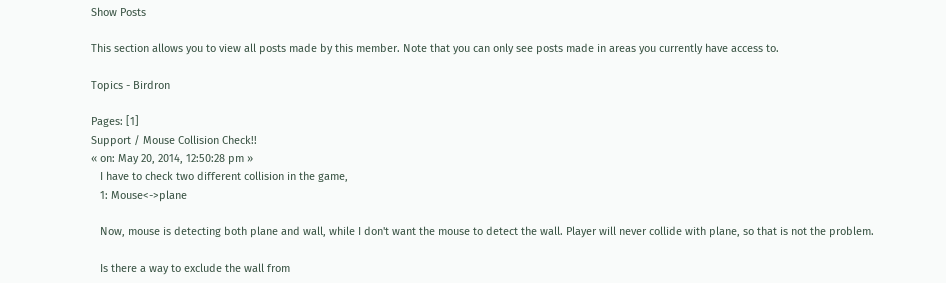Show Posts

This section allows you to view all posts made by this member. Note that you can only see posts made in areas you currently have access to.

Topics - Birdron

Pages: [1]
Support / Mouse Collision Check!!
« on: May 20, 2014, 12:50:28 pm »
   I have to check two different collision in the game,
   1: Mouse<->plane

   Now, mouse is detecting both plane and wall, while I don't want the mouse to detect the wall. Player will never collide with plane, so that is not the problem.

   Is there a way to exclude the wall from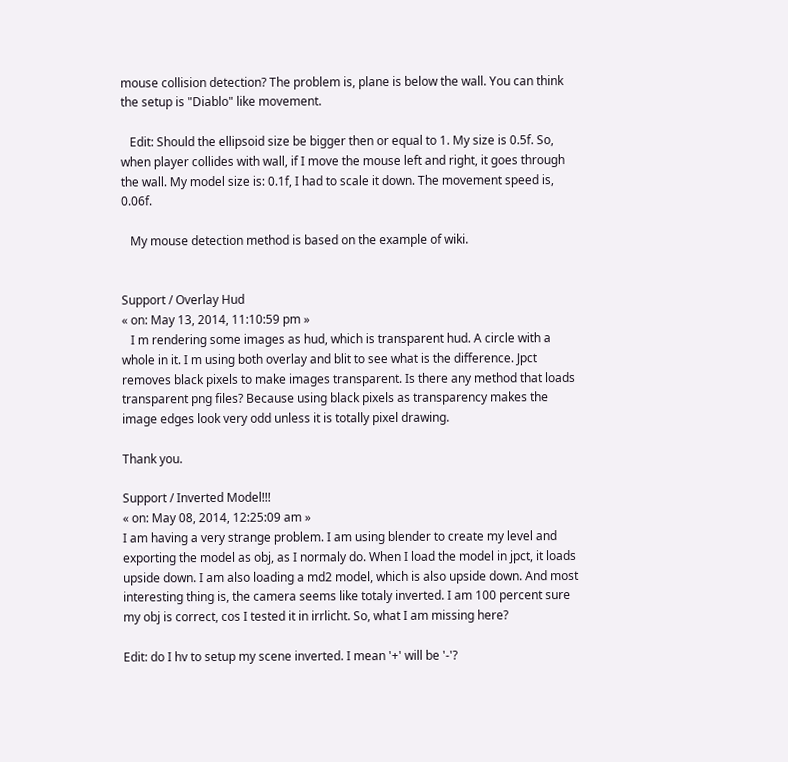mouse collision detection? The problem is, plane is below the wall. You can think the setup is "Diablo" like movement.

   Edit: Should the ellipsoid size be bigger then or equal to 1. My size is 0.5f. So, when player collides with wall, if I move the mouse left and right, it goes through the wall. My model size is: 0.1f, I had to scale it down. The movement speed is, 0.06f.

   My mouse detection method is based on the example of wiki.


Support / Overlay Hud
« on: May 13, 2014, 11:10:59 pm »
   I m rendering some images as hud, which is transparent hud. A circle with a whole in it. I m using both overlay and blit to see what is the difference. Jpct removes black pixels to make images transparent. Is there any method that loads transparent png files? Because using black pixels as transparency makes the image edges look very odd unless it is totally pixel drawing.

Thank you.

Support / Inverted Model!!!
« on: May 08, 2014, 12:25:09 am »
I am having a very strange problem. I am using blender to create my level and exporting the model as obj, as I normaly do. When I load the model in jpct, it loads upside down. I am also loading a md2 model, which is also upside down. And most interesting thing is, the camera seems like totaly inverted. I am 100 percent sure my obj is correct, cos I tested it in irrlicht. So, what I am missing here?

Edit: do I hv to setup my scene inverted. I mean '+' will be '-'?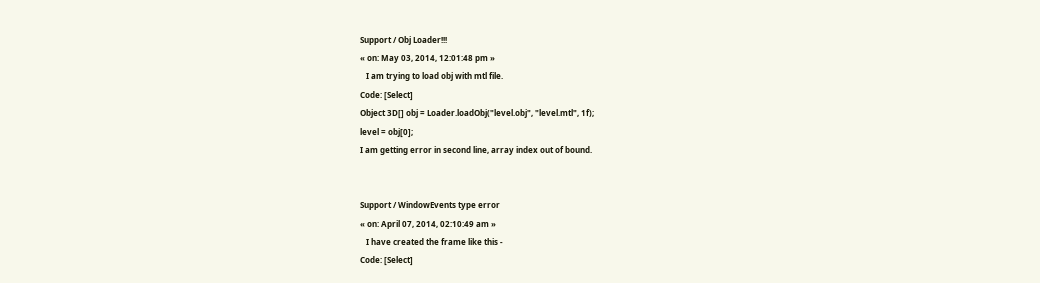Support / Obj Loader!!!
« on: May 03, 2014, 12:01:48 pm »
   I am trying to load obj with mtl file.
Code: [Select]
Object 3D[] obj = Loader.loadObj("level.obj", "level.mtl", 1f);
level = obj[0];
I am getting error in second line, array index out of bound.


Support / WindowEvents type error
« on: April 07, 2014, 02:10:49 am »
   I have created the frame like this -
Code: [Select]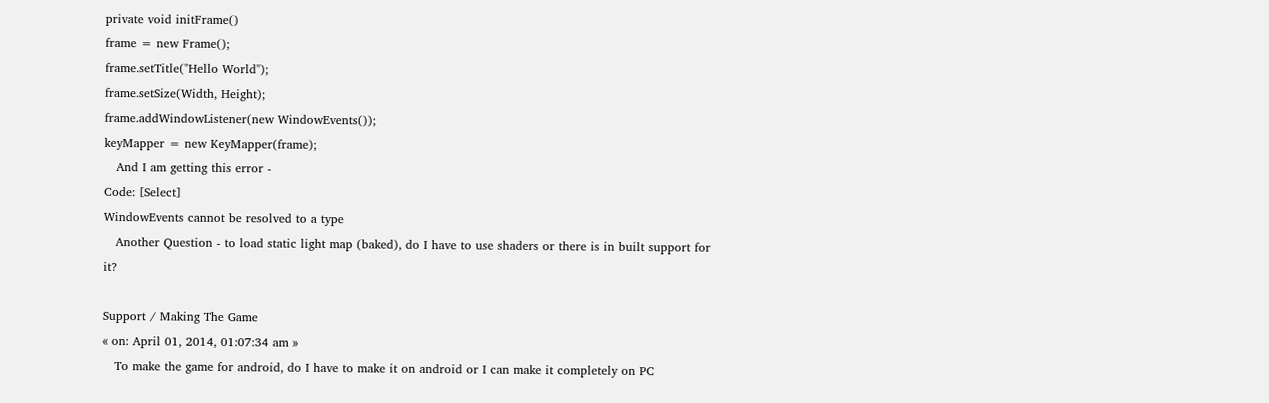private void initFrame()
frame = new Frame();
frame.setTitle("Hello World");
frame.setSize(Width, Height);
frame.addWindowListener(new WindowEvents());
keyMapper = new KeyMapper(frame);
   And I am getting this error -
Code: [Select]
WindowEvents cannot be resolved to a type
   Another Question - to load static light map (baked), do I have to use shaders or there is in built support for it?

Support / Making The Game
« on: April 01, 2014, 01:07:34 am »
   To make the game for android, do I have to make it on android or I can make it completely on PC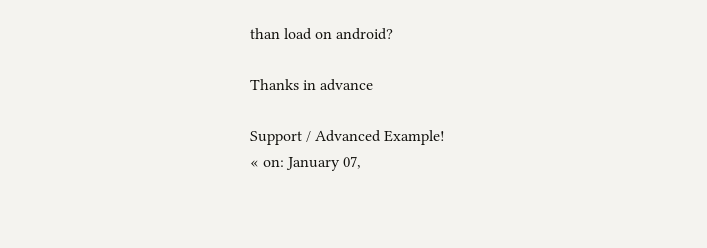than load on android?

Thanks in advance

Support / Advanced Example!
« on: January 07,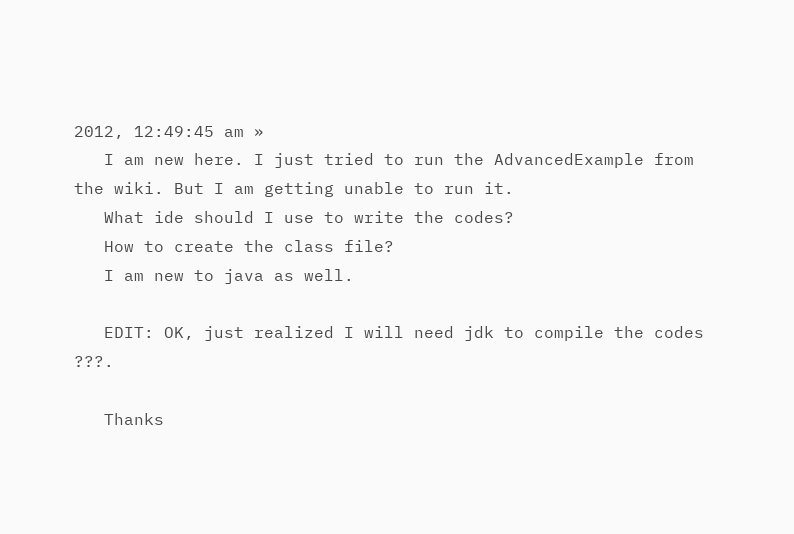2012, 12:49:45 am »
   I am new here. I just tried to run the AdvancedExample from the wiki. But I am getting unable to run it.
   What ide should I use to write the codes?
   How to create the class file?
   I am new to java as well.

   EDIT: OK, just realized I will need jdk to compile the codes ???.

   Thanks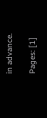in advance.

Pages: [1]